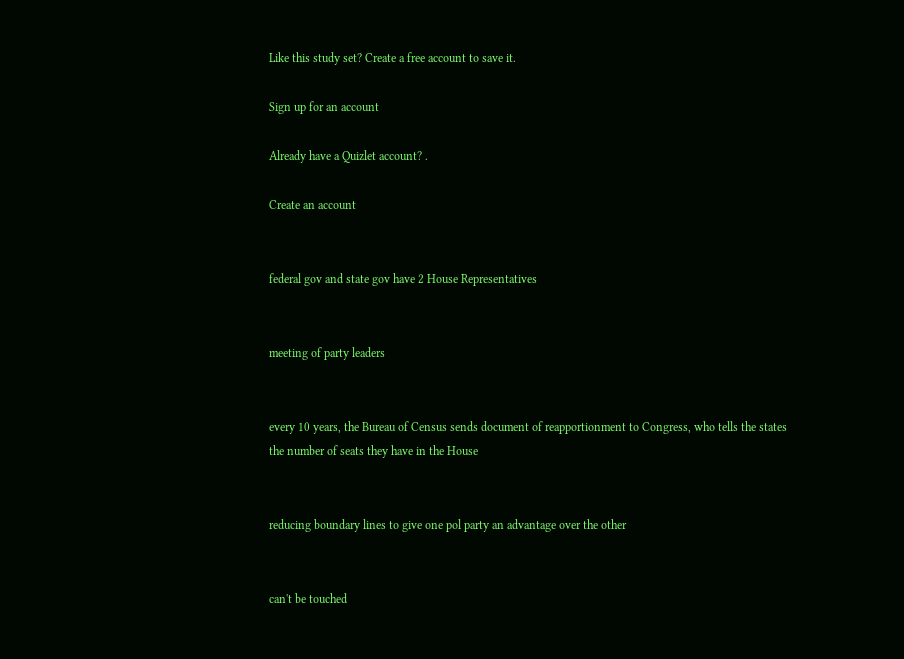Like this study set? Create a free account to save it.

Sign up for an account

Already have a Quizlet account? .

Create an account


federal gov and state gov have 2 House Representatives


meeting of party leaders


every 10 years, the Bureau of Census sends document of reapportionment to Congress, who tells the states the number of seats they have in the House


reducing boundary lines to give one pol party an advantage over the other


can't be touched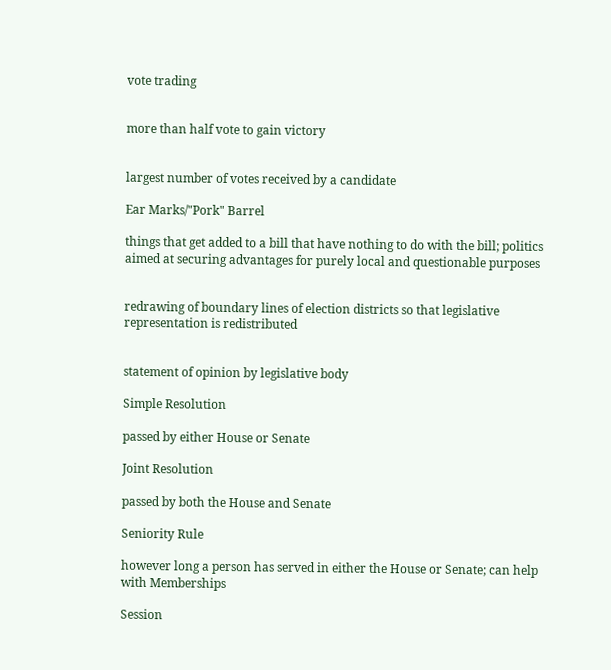vote trading


more than half vote to gain victory


largest number of votes received by a candidate

Ear Marks/"Pork" Barrel

things that get added to a bill that have nothing to do with the bill; politics aimed at securing advantages for purely local and questionable purposes


redrawing of boundary lines of election districts so that legislative representation is redistributed


statement of opinion by legislative body

Simple Resolution

passed by either House or Senate

Joint Resolution

passed by both the House and Senate

Seniority Rule

however long a person has served in either the House or Senate; can help with Memberships

Session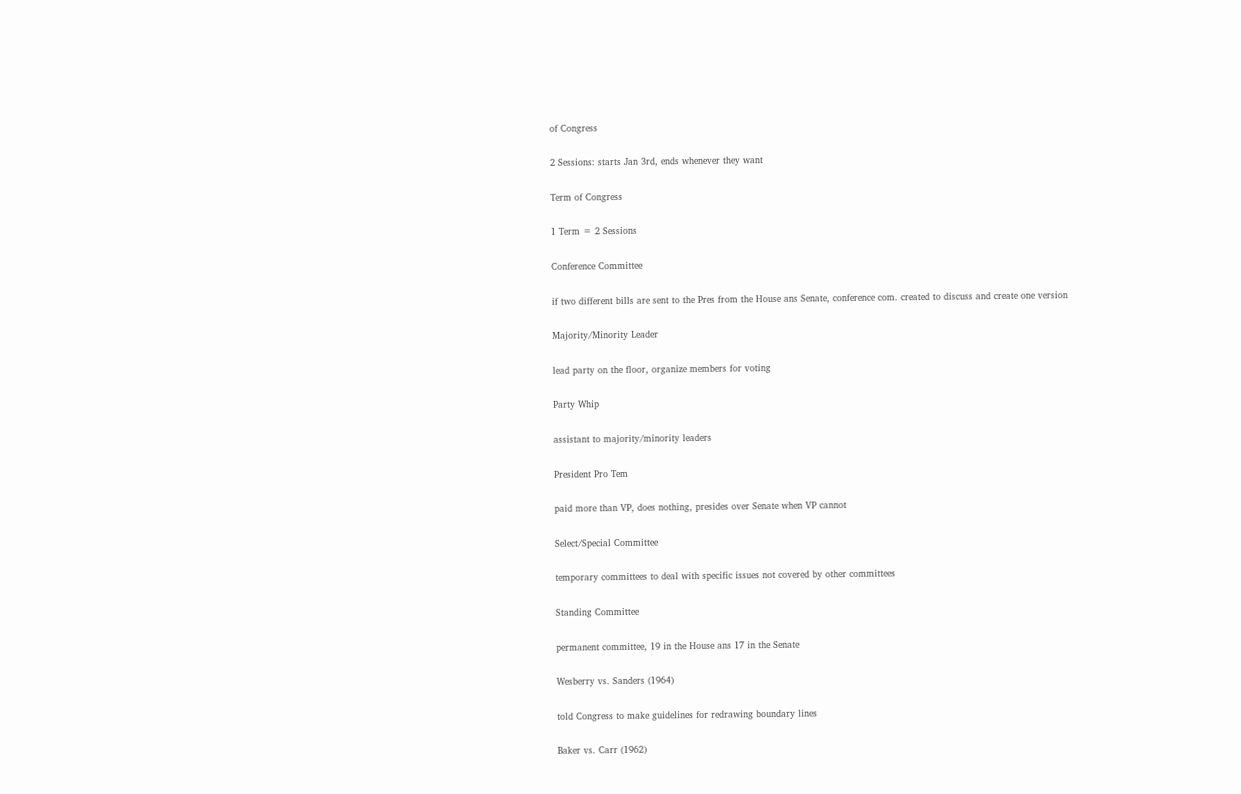of Congress

2 Sessions: starts Jan 3rd, ends whenever they want

Term of Congress

1 Term = 2 Sessions

Conference Committee

if two different bills are sent to the Pres from the House ans Senate, conference com. created to discuss and create one version

Majority/Minority Leader

lead party on the floor, organize members for voting

Party Whip

assistant to majority/minority leaders

President Pro Tem

paid more than VP, does nothing, presides over Senate when VP cannot

Select/Special Committee

temporary committees to deal with specific issues not covered by other committees

Standing Committee

permanent committee, 19 in the House ans 17 in the Senate

Wesberry vs. Sanders (1964)

told Congress to make guidelines for redrawing boundary lines

Baker vs. Carr (1962)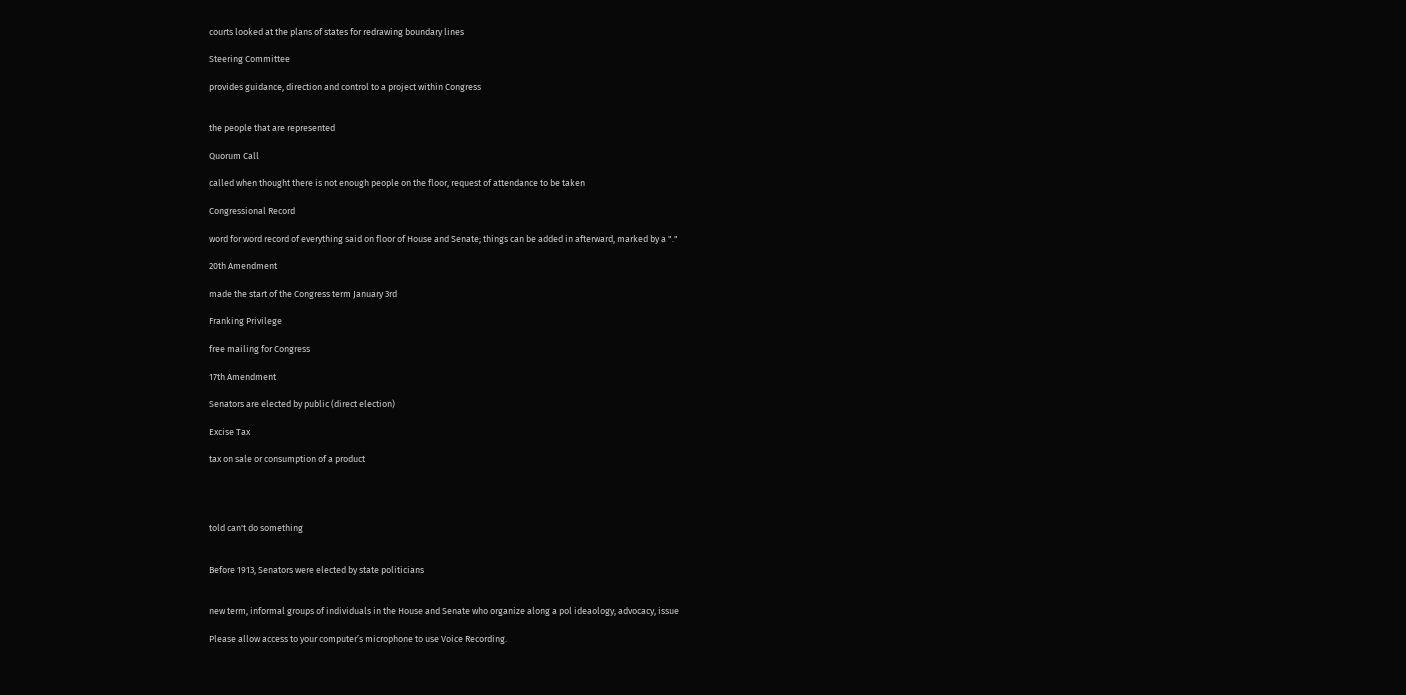courts looked at the plans of states for redrawing boundary lines

Steering Committee

provides guidance, direction and control to a project within Congress


the people that are represented

Quorum Call

called when thought there is not enough people on the floor, request of attendance to be taken

Congressional Record

word for word record of everything said on floor of House and Senate; things can be added in afterward, marked by a "."

20th Amendment

made the start of the Congress term January 3rd

Franking Privilege

free mailing for Congress

17th Amendment

Senators are elected by public (direct election)

Excise Tax

tax on sale or consumption of a product




told can't do something


Before 1913, Senators were elected by state politicians


new term, informal groups of individuals in the House and Senate who organize along a pol ideaology, advocacy, issue

Please allow access to your computer’s microphone to use Voice Recording.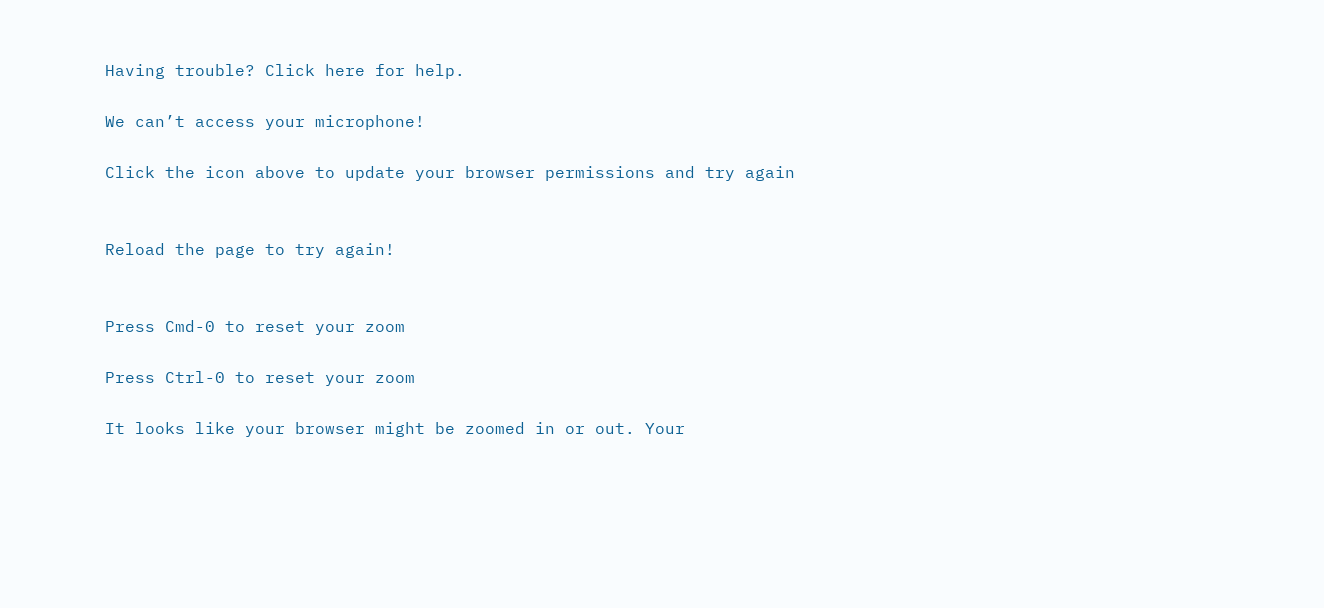Having trouble? Click here for help.

We can’t access your microphone!

Click the icon above to update your browser permissions and try again


Reload the page to try again!


Press Cmd-0 to reset your zoom

Press Ctrl-0 to reset your zoom

It looks like your browser might be zoomed in or out. Your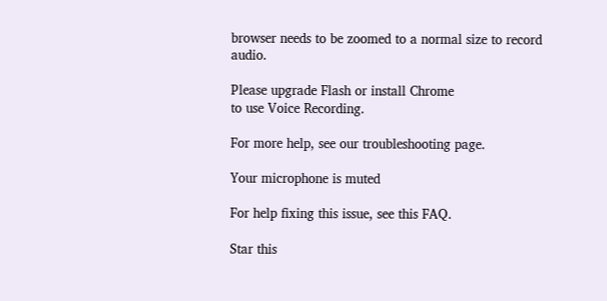browser needs to be zoomed to a normal size to record audio.

Please upgrade Flash or install Chrome
to use Voice Recording.

For more help, see our troubleshooting page.

Your microphone is muted

For help fixing this issue, see this FAQ.

Star this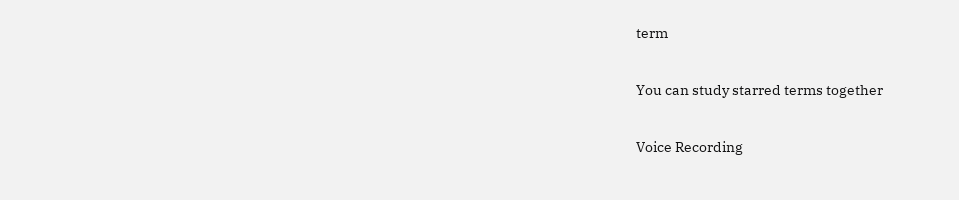term

You can study starred terms together

Voice Recording